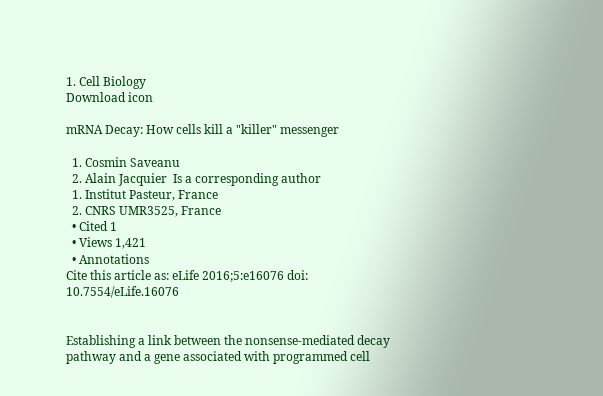1. Cell Biology
Download icon

mRNA Decay: How cells kill a "killer" messenger

  1. Cosmin Saveanu
  2. Alain Jacquier  Is a corresponding author
  1. Institut Pasteur, France
  2. CNRS UMR3525, France
  • Cited 1
  • Views 1,421
  • Annotations
Cite this article as: eLife 2016;5:e16076 doi: 10.7554/eLife.16076


Establishing a link between the nonsense-mediated decay pathway and a gene associated with programmed cell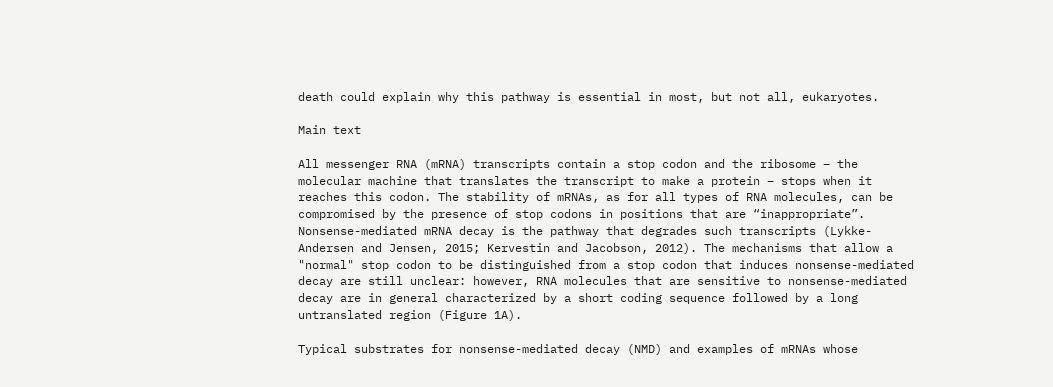death could explain why this pathway is essential in most, but not all, eukaryotes.

Main text

All messenger RNA (mRNA) transcripts contain a stop codon and the ribosome – the molecular machine that translates the transcript to make a protein – stops when it reaches this codon. The stability of mRNAs, as for all types of RNA molecules, can be compromised by the presence of stop codons in positions that are “inappropriate”. Nonsense-mediated mRNA decay is the pathway that degrades such transcripts (Lykke-Andersen and Jensen, 2015; Kervestin and Jacobson, 2012). The mechanisms that allow a "normal" stop codon to be distinguished from a stop codon that induces nonsense-mediated decay are still unclear: however, RNA molecules that are sensitive to nonsense-mediated decay are in general characterized by a short coding sequence followed by a long untranslated region (Figure 1A).

Typical substrates for nonsense-mediated decay (NMD) and examples of mRNAs whose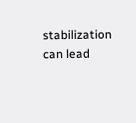stabilization can lead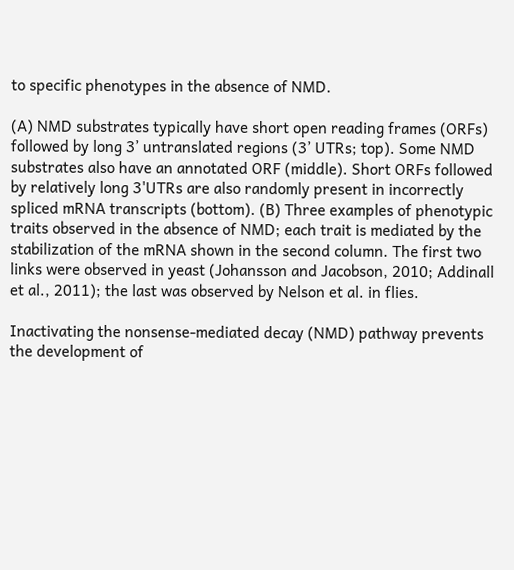to specific phenotypes in the absence of NMD.

(A) NMD substrates typically have short open reading frames (ORFs) followed by long 3’ untranslated regions (3’ UTRs; top). Some NMD substrates also have an annotated ORF (middle). Short ORFs followed by relatively long 3'UTRs are also randomly present in incorrectly spliced mRNA transcripts (bottom). (B) Three examples of phenotypic traits observed in the absence of NMD; each trait is mediated by the stabilization of the mRNA shown in the second column. The first two links were observed in yeast (Johansson and Jacobson, 2010; Addinall et al., 2011); the last was observed by Nelson et al. in flies.

Inactivating the nonsense-mediated decay (NMD) pathway prevents the development of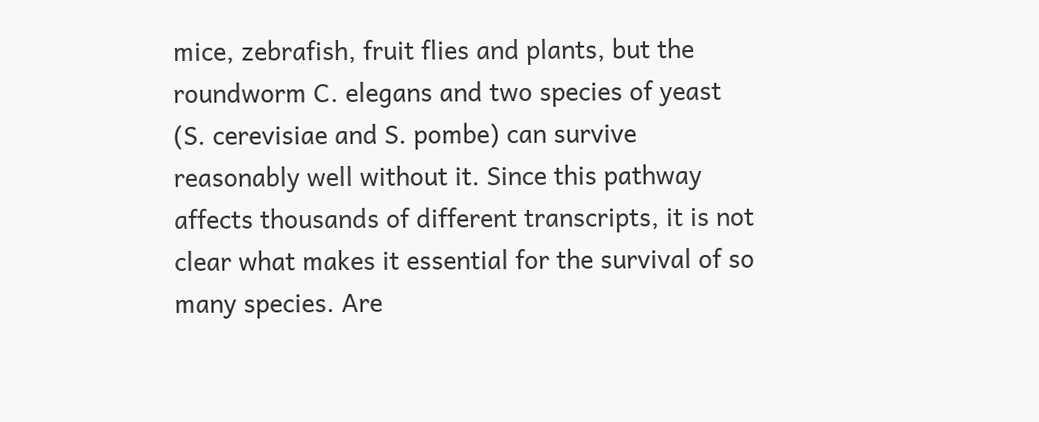mice, zebrafish, fruit flies and plants, but the roundworm C. elegans and two species of yeast (S. cerevisiae and S. pombe) can survive reasonably well without it. Since this pathway affects thousands of different transcripts, it is not clear what makes it essential for the survival of so many species. Are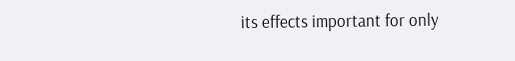its effects important for only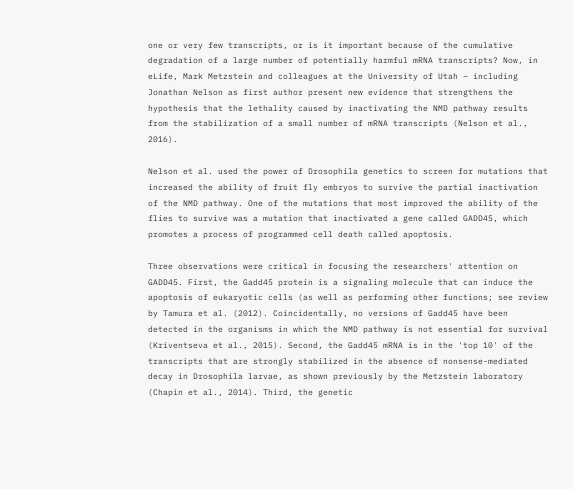one or very few transcripts, or is it important because of the cumulative degradation of a large number of potentially harmful mRNA transcripts? Now, in eLife, Mark Metzstein and colleagues at the University of Utah – including Jonathan Nelson as first author present new evidence that strengthens the hypothesis that the lethality caused by inactivating the NMD pathway results from the stabilization of a small number of mRNA transcripts (Nelson et al., 2016).

Nelson et al. used the power of Drosophila genetics to screen for mutations that increased the ability of fruit fly embryos to survive the partial inactivation of the NMD pathway. One of the mutations that most improved the ability of the flies to survive was a mutation that inactivated a gene called GADD45, which promotes a process of programmed cell death called apoptosis.

Three observations were critical in focusing the researchers' attention on GADD45. First, the Gadd45 protein is a signaling molecule that can induce the apoptosis of eukaryotic cells (as well as performing other functions; see review by Tamura et al. (2012). Coincidentally, no versions of Gadd45 have been detected in the organisms in which the NMD pathway is not essential for survival (Kriventseva et al., 2015). Second, the Gadd45 mRNA is in the 'top 10' of the transcripts that are strongly stabilized in the absence of nonsense-mediated decay in Drosophila larvae, as shown previously by the Metzstein laboratory (Chapin et al., 2014). Third, the genetic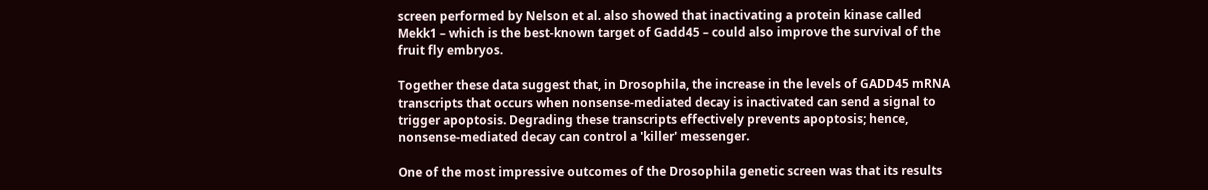screen performed by Nelson et al. also showed that inactivating a protein kinase called Mekk1 – which is the best-known target of Gadd45 – could also improve the survival of the fruit fly embryos.

Together these data suggest that, in Drosophila, the increase in the levels of GADD45 mRNA transcripts that occurs when nonsense-mediated decay is inactivated can send a signal to trigger apoptosis. Degrading these transcripts effectively prevents apoptosis; hence, nonsense-mediated decay can control a 'killer' messenger.

One of the most impressive outcomes of the Drosophila genetic screen was that its results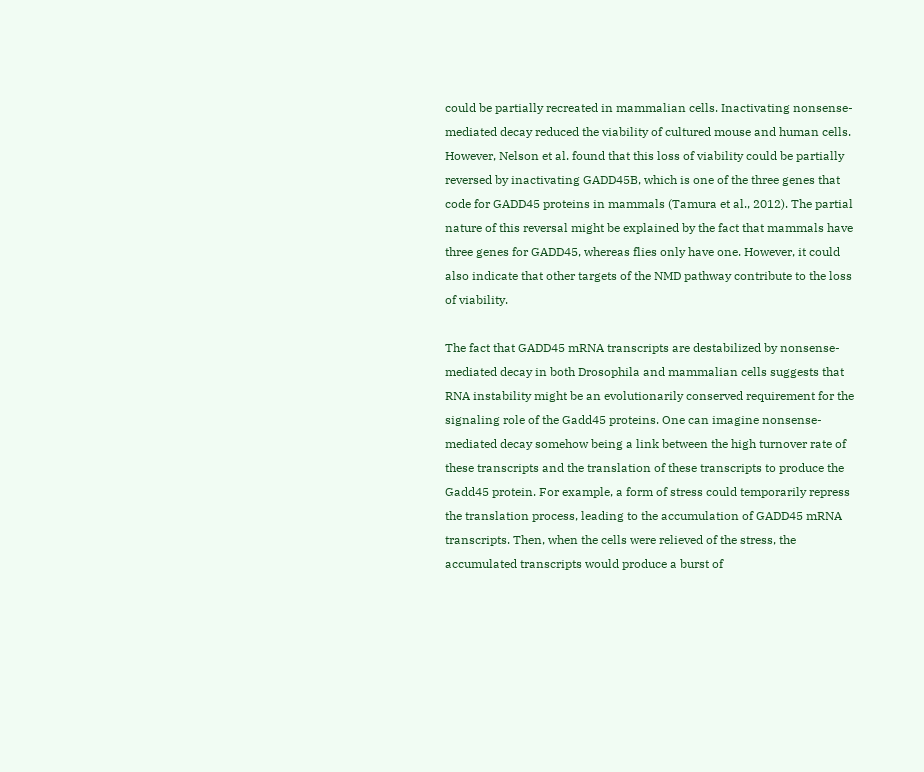could be partially recreated in mammalian cells. Inactivating nonsense-mediated decay reduced the viability of cultured mouse and human cells. However, Nelson et al. found that this loss of viability could be partially reversed by inactivating GADD45B, which is one of the three genes that code for GADD45 proteins in mammals (Tamura et al., 2012). The partial nature of this reversal might be explained by the fact that mammals have three genes for GADD45, whereas flies only have one. However, it could also indicate that other targets of the NMD pathway contribute to the loss of viability.

The fact that GADD45 mRNA transcripts are destabilized by nonsense-mediated decay in both Drosophila and mammalian cells suggests that RNA instability might be an evolutionarily conserved requirement for the signaling role of the Gadd45 proteins. One can imagine nonsense-mediated decay somehow being a link between the high turnover rate of these transcripts and the translation of these transcripts to produce the Gadd45 protein. For example, a form of stress could temporarily repress the translation process, leading to the accumulation of GADD45 mRNA transcripts. Then, when the cells were relieved of the stress, the accumulated transcripts would produce a burst of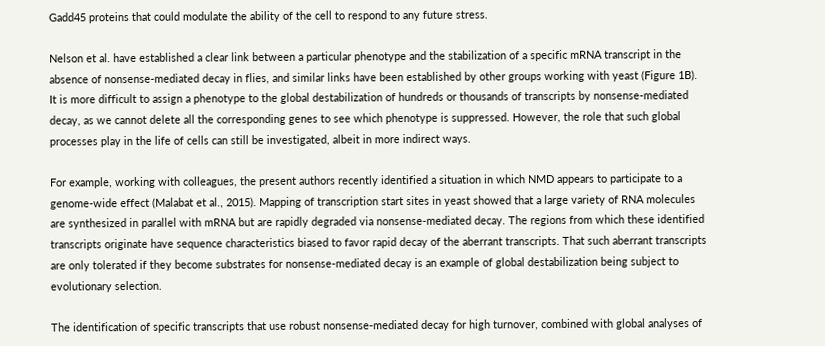Gadd45 proteins that could modulate the ability of the cell to respond to any future stress.

Nelson et al. have established a clear link between a particular phenotype and the stabilization of a specific mRNA transcript in the absence of nonsense-mediated decay in flies, and similar links have been established by other groups working with yeast (Figure 1B). It is more difficult to assign a phenotype to the global destabilization of hundreds or thousands of transcripts by nonsense-mediated decay, as we cannot delete all the corresponding genes to see which phenotype is suppressed. However, the role that such global processes play in the life of cells can still be investigated, albeit in more indirect ways.

For example, working with colleagues, the present authors recently identified a situation in which NMD appears to participate to a genome-wide effect (Malabat et al., 2015). Mapping of transcription start sites in yeast showed that a large variety of RNA molecules are synthesized in parallel with mRNA but are rapidly degraded via nonsense-mediated decay. The regions from which these identified transcripts originate have sequence characteristics biased to favor rapid decay of the aberrant transcripts. That such aberrant transcripts are only tolerated if they become substrates for nonsense-mediated decay is an example of global destabilization being subject to evolutionary selection.

The identification of specific transcripts that use robust nonsense-mediated decay for high turnover, combined with global analyses of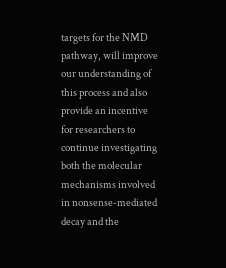targets for the NMD pathway, will improve our understanding of this process and also provide an incentive for researchers to continue investigating both the molecular mechanisms involved in nonsense-mediated decay and the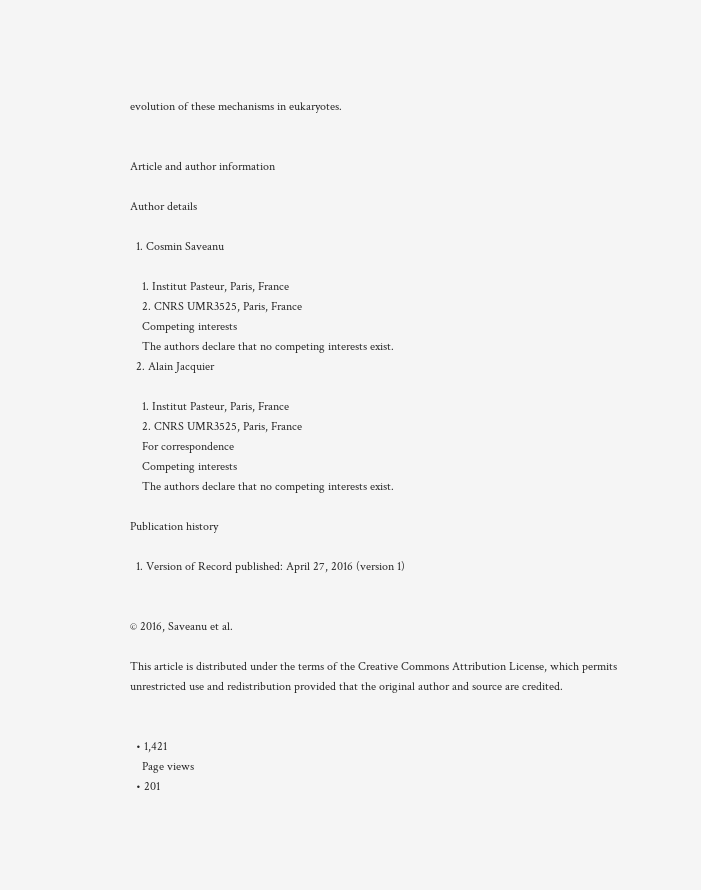evolution of these mechanisms in eukaryotes.


Article and author information

Author details

  1. Cosmin Saveanu

    1. Institut Pasteur, Paris, France
    2. CNRS UMR3525, Paris, France
    Competing interests
    The authors declare that no competing interests exist.
  2. Alain Jacquier

    1. Institut Pasteur, Paris, France
    2. CNRS UMR3525, Paris, France
    For correspondence
    Competing interests
    The authors declare that no competing interests exist.

Publication history

  1. Version of Record published: April 27, 2016 (version 1)


© 2016, Saveanu et al.

This article is distributed under the terms of the Creative Commons Attribution License, which permits unrestricted use and redistribution provided that the original author and source are credited.


  • 1,421
    Page views
  • 201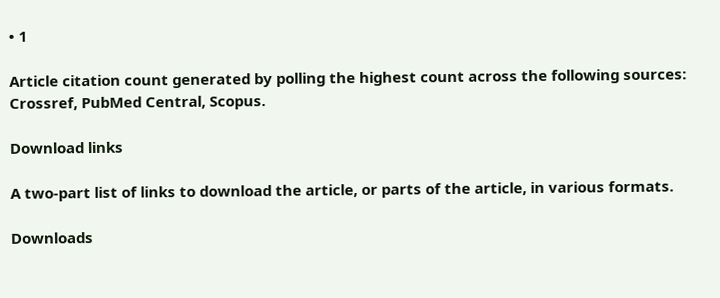• 1

Article citation count generated by polling the highest count across the following sources: Crossref, PubMed Central, Scopus.

Download links

A two-part list of links to download the article, or parts of the article, in various formats.

Downloads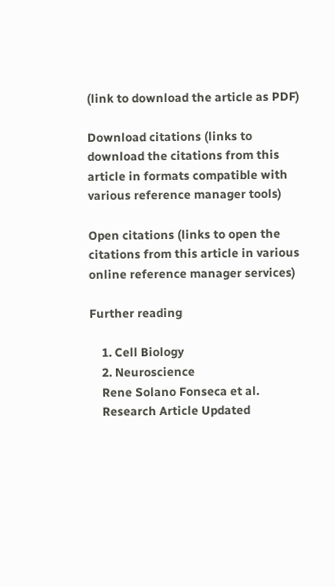(link to download the article as PDF)

Download citations (links to download the citations from this article in formats compatible with various reference manager tools)

Open citations (links to open the citations from this article in various online reference manager services)

Further reading

    1. Cell Biology
    2. Neuroscience
    Rene Solano Fonseca et al.
    Research Article Updated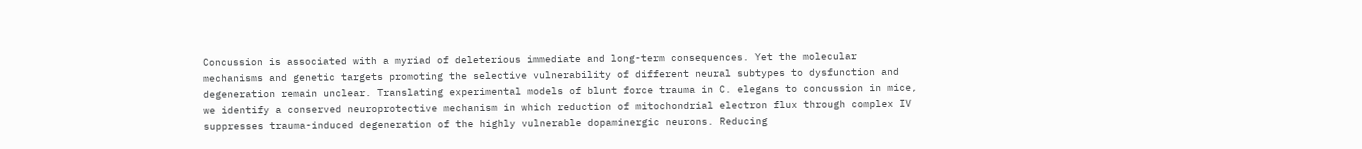Concussion is associated with a myriad of deleterious immediate and long-term consequences. Yet the molecular mechanisms and genetic targets promoting the selective vulnerability of different neural subtypes to dysfunction and degeneration remain unclear. Translating experimental models of blunt force trauma in C. elegans to concussion in mice, we identify a conserved neuroprotective mechanism in which reduction of mitochondrial electron flux through complex IV suppresses trauma-induced degeneration of the highly vulnerable dopaminergic neurons. Reducing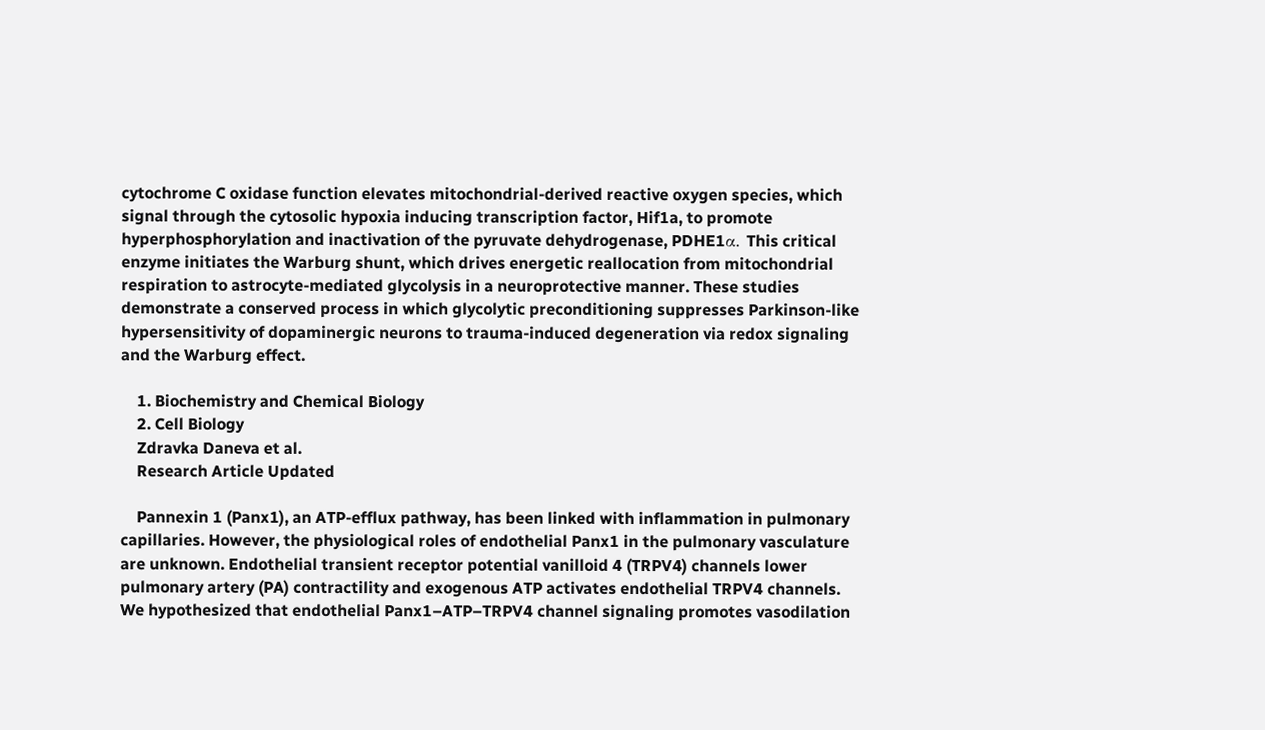cytochrome C oxidase function elevates mitochondrial-derived reactive oxygen species, which signal through the cytosolic hypoxia inducing transcription factor, Hif1a, to promote hyperphosphorylation and inactivation of the pyruvate dehydrogenase, PDHE1α. This critical enzyme initiates the Warburg shunt, which drives energetic reallocation from mitochondrial respiration to astrocyte-mediated glycolysis in a neuroprotective manner. These studies demonstrate a conserved process in which glycolytic preconditioning suppresses Parkinson-like hypersensitivity of dopaminergic neurons to trauma-induced degeneration via redox signaling and the Warburg effect.

    1. Biochemistry and Chemical Biology
    2. Cell Biology
    Zdravka Daneva et al.
    Research Article Updated

    Pannexin 1 (Panx1), an ATP-efflux pathway, has been linked with inflammation in pulmonary capillaries. However, the physiological roles of endothelial Panx1 in the pulmonary vasculature are unknown. Endothelial transient receptor potential vanilloid 4 (TRPV4) channels lower pulmonary artery (PA) contractility and exogenous ATP activates endothelial TRPV4 channels. We hypothesized that endothelial Panx1–ATP–TRPV4 channel signaling promotes vasodilation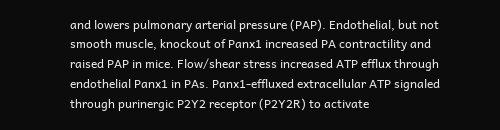and lowers pulmonary arterial pressure (PAP). Endothelial, but not smooth muscle, knockout of Panx1 increased PA contractility and raised PAP in mice. Flow/shear stress increased ATP efflux through endothelial Panx1 in PAs. Panx1-effluxed extracellular ATP signaled through purinergic P2Y2 receptor (P2Y2R) to activate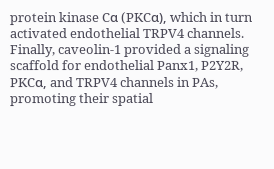protein kinase Cα (PKCα), which in turn activated endothelial TRPV4 channels. Finally, caveolin-1 provided a signaling scaffold for endothelial Panx1, P2Y2R, PKCα, and TRPV4 channels in PAs, promoting their spatial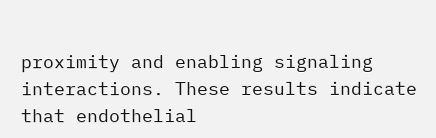proximity and enabling signaling interactions. These results indicate that endothelial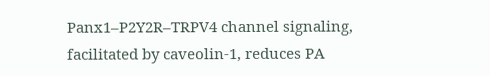Panx1–P2Y2R–TRPV4 channel signaling, facilitated by caveolin-1, reduces PA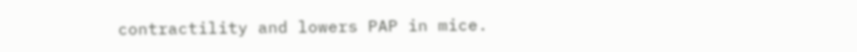contractility and lowers PAP in mice.